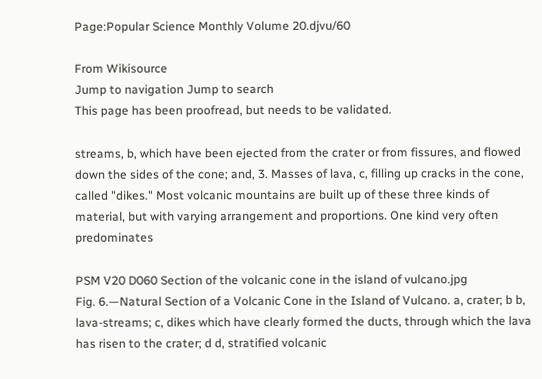Page:Popular Science Monthly Volume 20.djvu/60

From Wikisource
Jump to navigation Jump to search
This page has been proofread, but needs to be validated.

streams, b, which have been ejected from the crater or from fissures, and flowed down the sides of the cone; and, 3. Masses of lava, c, filling up cracks in the cone, called "dikes." Most volcanic mountains are built up of these three kinds of material, but with varying arrangement and proportions. One kind very often predominates

PSM V20 D060 Section of the volcanic cone in the island of vulcano.jpg
Fig. 6.—Natural Section of a Volcanic Cone in the Island of Vulcano. a, crater; b b, lava-streams; c, dikes which have clearly formed the ducts, through which the lava has risen to the crater; d d, stratified volcanic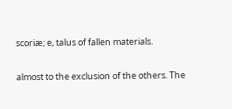scoriæ; e, talus of fallen materials.

almost to the exclusion of the others. The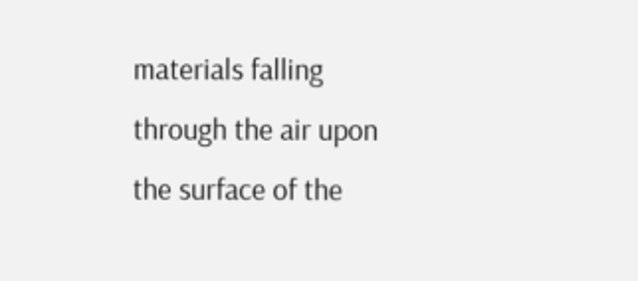materials falling through the air upon the surface of the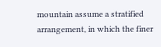mountain assume a stratified arrangement, in which the finer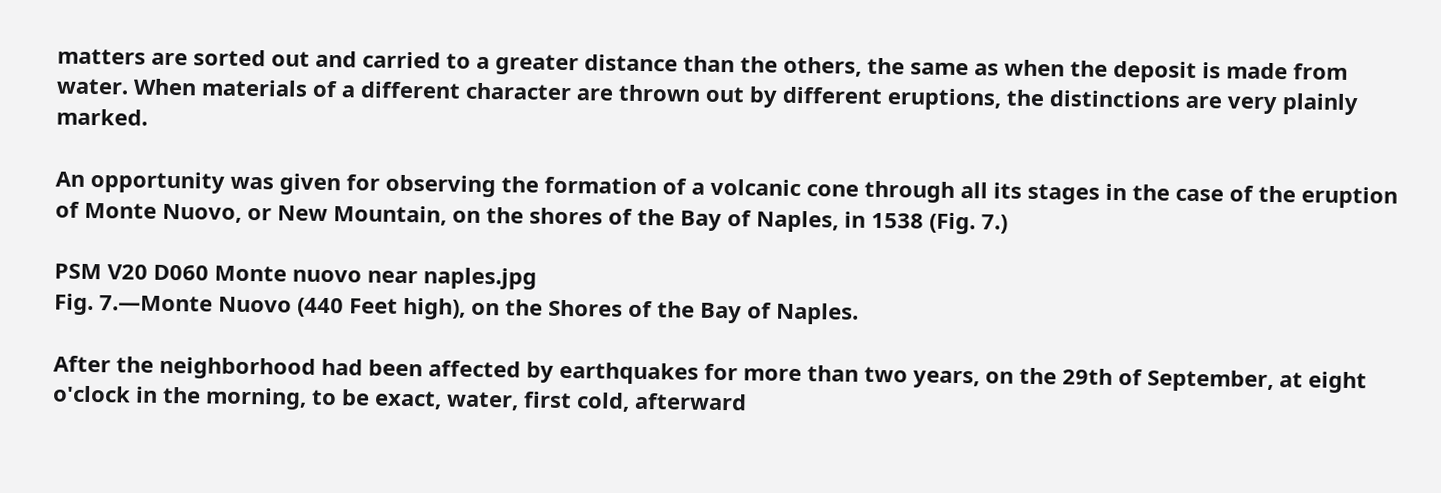matters are sorted out and carried to a greater distance than the others, the same as when the deposit is made from water. When materials of a different character are thrown out by different eruptions, the distinctions are very plainly marked.

An opportunity was given for observing the formation of a volcanic cone through all its stages in the case of the eruption of Monte Nuovo, or New Mountain, on the shores of the Bay of Naples, in 1538 (Fig. 7.)

PSM V20 D060 Monte nuovo near naples.jpg
Fig. 7.—Monte Nuovo (440 Feet high), on the Shores of the Bay of Naples.

After the neighborhood had been affected by earthquakes for more than two years, on the 29th of September, at eight o'clock in the morning, to be exact, water, first cold, afterward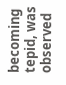becoming tepid, was observed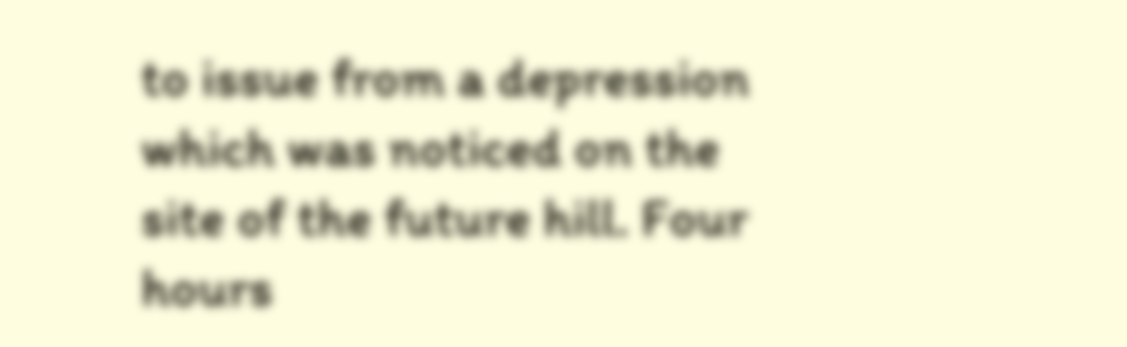to issue from a depression which was noticed on the site of the future hill. Four hours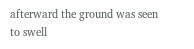afterward the ground was seen to swell